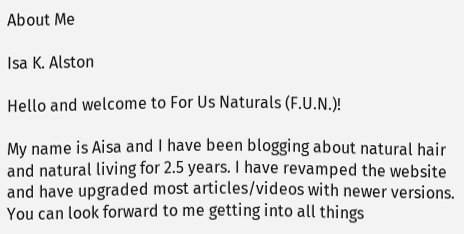About Me

Isa K. Alston

Hello and welcome to For Us Naturals (F.U.N.)!

My name is Aisa and I have been blogging about natural hair and natural living for 2.5 years. I have revamped the website and have upgraded most articles/videos with newer versions. You can look forward to me getting into all things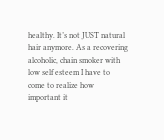healthy. It’s not JUST natural hair anymore. As a recovering alcoholic, chain smoker with low self esteem I have to come to realize how important it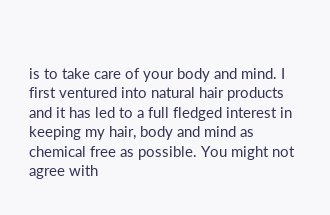is to take care of your body and mind. I first ventured into natural hair products and it has led to a full fledged interest in keeping my hair, body and mind as chemical free as possible. You might not agree with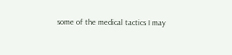some of the medical tactics I may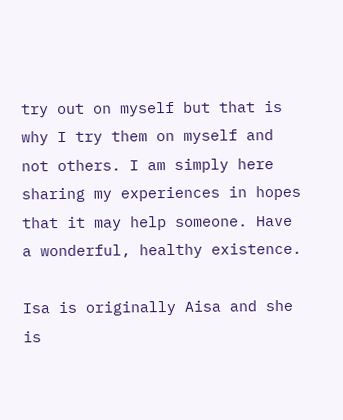try out on myself but that is why I try them on myself and not others. I am simply here sharing my experiences in hopes that it may help someone. Have a wonderful, healthy existence.

Isa is originally Aisa and she is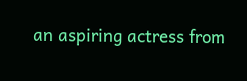an aspiring actress from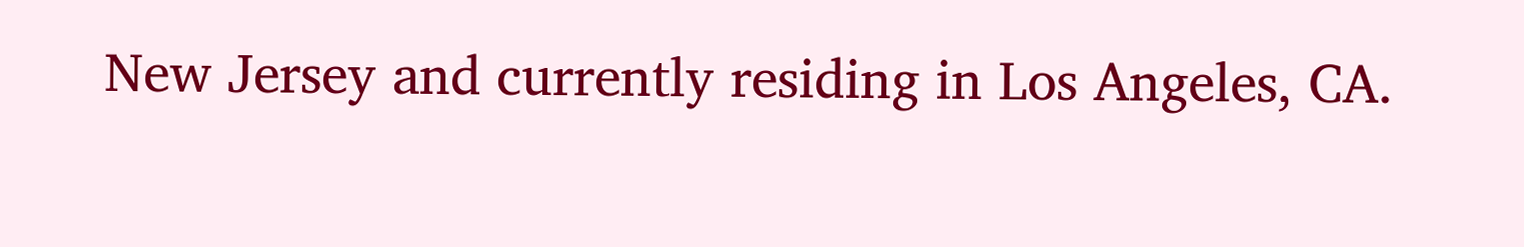New Jersey and currently residing in Los Angeles, CA.